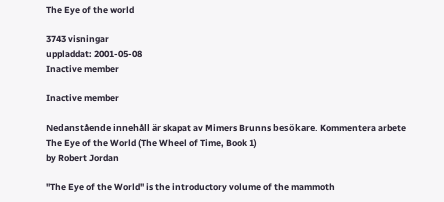The Eye of the world

3743 visningar
uppladdat: 2001-05-08
Inactive member

Inactive member

Nedanstående innehåll är skapat av Mimers Brunns besökare. Kommentera arbete
The Eye of the World (The Wheel of Time, Book 1)
by Robert Jordan

"The Eye of the World" is the introductory volume of the mammoth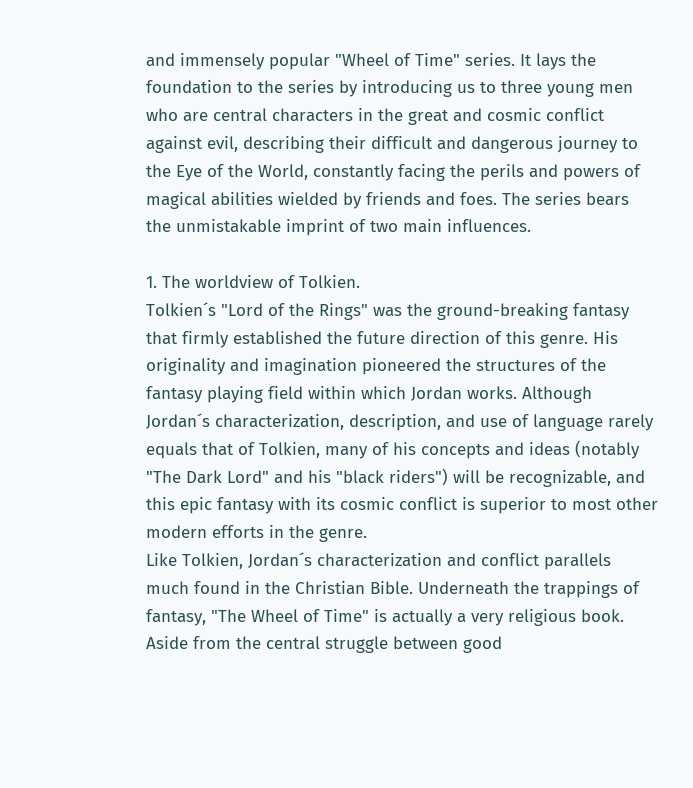and immensely popular "Wheel of Time" series. It lays the foundation to the series by introducing us to three young men who are central characters in the great and cosmic conflict against evil, describing their difficult and dangerous journey to the Eye of the World, constantly facing the perils and powers of magical abilities wielded by friends and foes. The series bears the unmistakable imprint of two main influences.

1. The worldview of Tolkien.
Tolkien´s "Lord of the Rings" was the ground-breaking fantasy that firmly established the future direction of this genre. His originality and imagination pioneered the structures of the fantasy playing field within which Jordan works. Although Jordan´s characterization, description, and use of language rarely equals that of Tolkien, many of his concepts and ideas (notably "The Dark Lord" and his "black riders") will be recognizable, and this epic fantasy with its cosmic conflict is superior to most other modern efforts in the genre.
Like Tolkien, Jordan´s characterization and conflict parallels much found in the Christian Bible. Underneath the trappings of fantasy, "The Wheel of Time" is actually a very religious book. Aside from the central struggle between good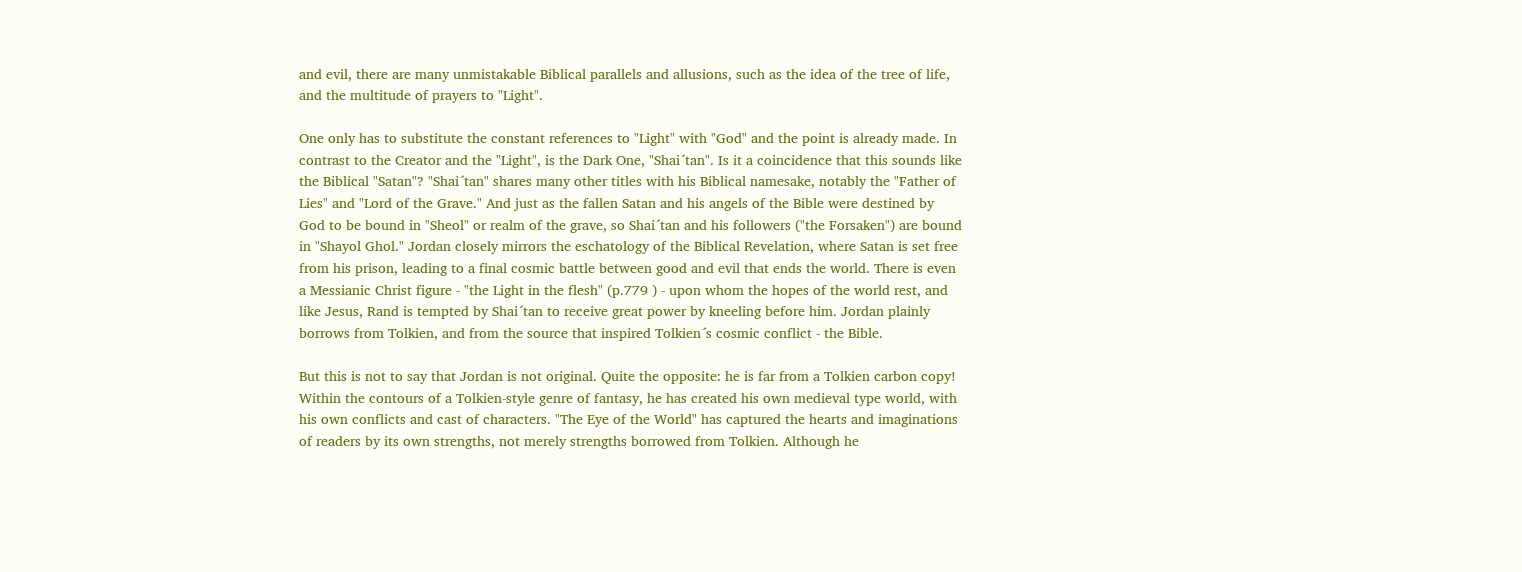and evil, there are many unmistakable Biblical parallels and allusions, such as the idea of the tree of life, and the multitude of prayers to "Light".

One only has to substitute the constant references to "Light" with "God" and the point is already made. In contrast to the Creator and the "Light", is the Dark One, "Shai´tan". Is it a coincidence that this sounds like the Biblical "Satan"? "Shai´tan" shares many other titles with his Biblical namesake, notably the "Father of Lies" and "Lord of the Grave." And just as the fallen Satan and his angels of the Bible were destined by God to be bound in "Sheol" or realm of the grave, so Shai´tan and his followers ("the Forsaken") are bound in "Shayol Ghol." Jordan closely mirrors the eschatology of the Biblical Revelation, where Satan is set free from his prison, leading to a final cosmic battle between good and evil that ends the world. There is even a Messianic Christ figure - "the Light in the flesh" (p.779 ) - upon whom the hopes of the world rest, and like Jesus, Rand is tempted by Shai´tan to receive great power by kneeling before him. Jordan plainly borrows from Tolkien, and from the source that inspired Tolkien´s cosmic conflict - the Bible.

But this is not to say that Jordan is not original. Quite the opposite: he is far from a Tolkien carbon copy! Within the contours of a Tolkien-style genre of fantasy, he has created his own medieval type world, with his own conflicts and cast of characters. "The Eye of the World" has captured the hearts and imaginations of readers by its own strengths, not merely strengths borrowed from Tolkien. Although he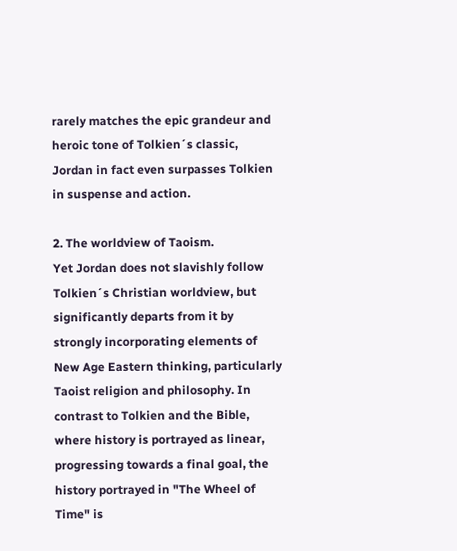rarely matches the epic grandeur and heroic tone of Tolkien´s classic, Jordan in fact even surpasses Tolkien in suspense and action.

2. The worldview of Taoism.
Yet Jordan does not slavishly follow Tolkien´s Christian worldview, but significantly departs from it by strongly incorporating elements of New Age Eastern thinking, particularly Taoist religion and philosophy. In contrast to Tolkien and the Bible, where history is portrayed as linear, progressing towards a final goal, the history portrayed in "The Wheel of Time" is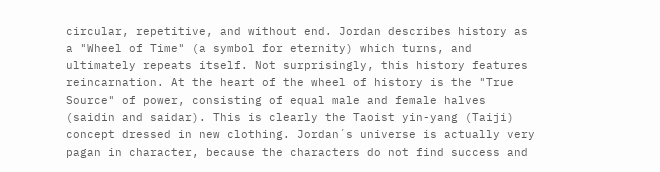circular, repetitive, and without end. Jordan describes history as a "Wheel of Time" (a symbol for eternity) which turns, and ultimately repeats itself. Not surprisingly, this history features reincarnation. At the heart of the wheel of history is the "True Source" of power, consisting of equal male and female halves (saidin and saidar). This is clearly the Taoist yin-yang (Taiji) concept dressed in new clothing. Jordan´s universe is actually very pagan in character, because the characters do not find success and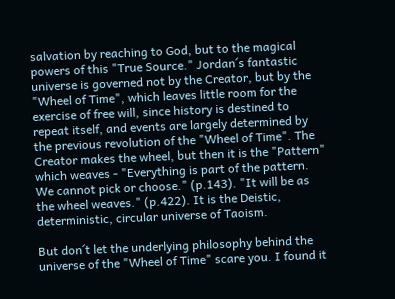salvation by reaching to God, but to the magical powers of this "True Source." Jordan´s fantastic universe is governed not by the Creator, but by the "Wheel of Time", which leaves little room for the exercise of free will, since history is destined to repeat itself, and events are largely determined by the previous revolution of the "Wheel of Time". The Creator makes the wheel, but then it is the "Pattern" which weaves - "Everything is part of the pattern. We cannot pick or choose." (p.143). "It will be as the wheel weaves." (p.422). It is the Deistic, deterministic, circular universe of Taoism.

But don´t let the underlying philosophy behind the universe of the "Wheel of Time" scare you. I found it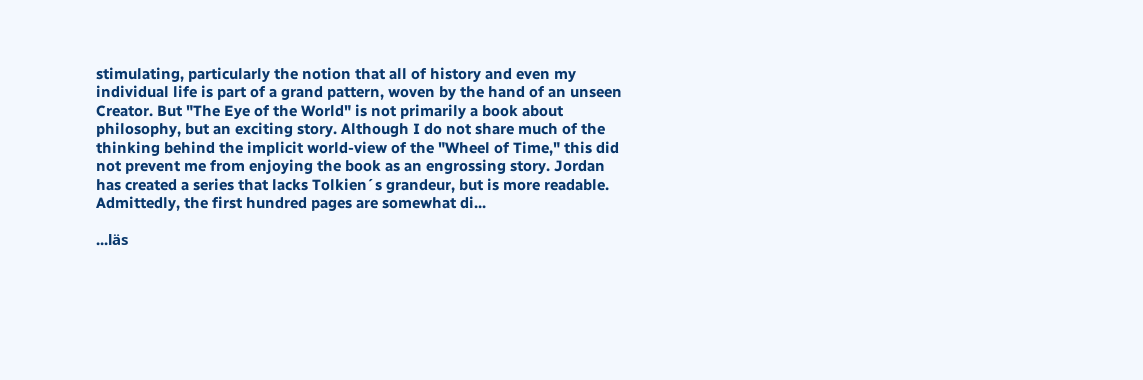stimulating, particularly the notion that all of history and even my individual life is part of a grand pattern, woven by the hand of an unseen Creator. But "The Eye of the World" is not primarily a book about philosophy, but an exciting story. Although I do not share much of the thinking behind the implicit world-view of the "Wheel of Time," this did not prevent me from enjoying the book as an engrossing story. Jordan has created a series that lacks Tolkien´s grandeur, but is more readable. Admittedly, the first hundred pages are somewhat di...

...läs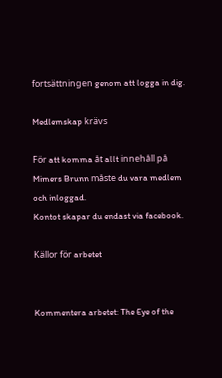fortsättningen genom att logga in dig.

Medlemskap krävs

För att komma åt allt innehåll på Mimers Brunn måste du vara medlem och inloggad.
Kontot skapar du endast via facebook.

Källor för arbetet


Kommentera arbetet: The Eye of the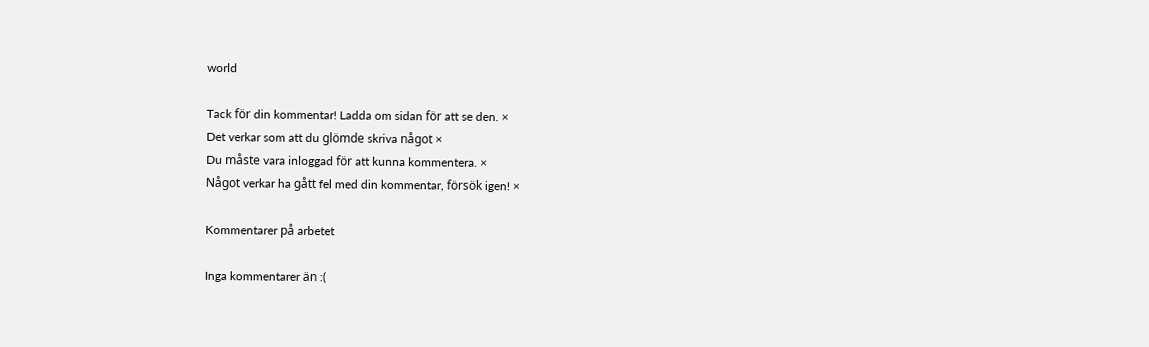world

Tack för din kommentar! Ladda om sidan för att se den. ×
Det verkar som att du glömde skriva något ×
Du måste vara inloggad för att kunna kommentera. ×
Något verkar ha gått fel med din kommentar, försök igen! ×

Kommentarer på arbetet

Inga kommentarer än :(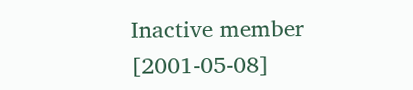Inactive member [2001-05-08]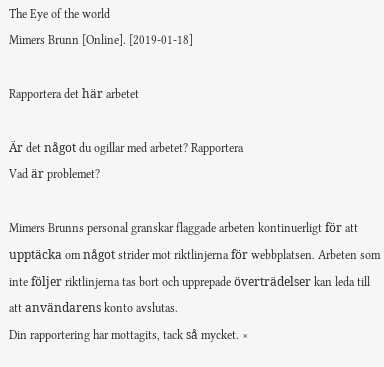The Eye of the world
Mimers Brunn [Online]. [2019-01-18]

Rapportera det här arbetet

Är det något du ogillar med arbetet? Rapportera
Vad är problemet?

Mimers Brunns personal granskar flaggade arbeten kontinuerligt för att upptäcka om något strider mot riktlinjerna för webbplatsen. Arbeten som inte följer riktlinjerna tas bort och upprepade överträdelser kan leda till att användarens konto avslutas.
Din rapportering har mottagits, tack så mycket. ×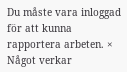Du måste vara inloggad för att kunna rapportera arbeten. ×
Något verkar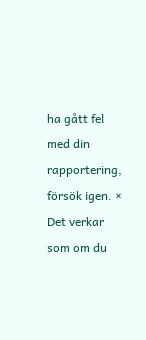ha gått fel med din rapportering, försök igen. ×
Det verkar som om du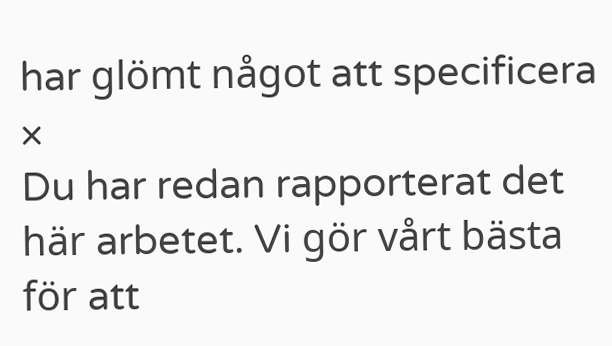har glömt något att specificera ×
Du har redan rapporterat det här arbetet. Vi gör vårt bästa för att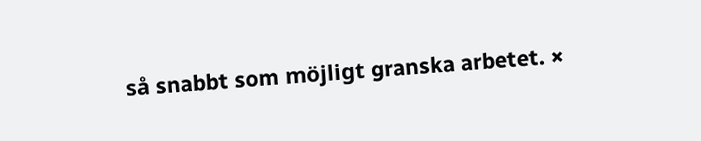så snabbt som möjligt granska arbetet. ×